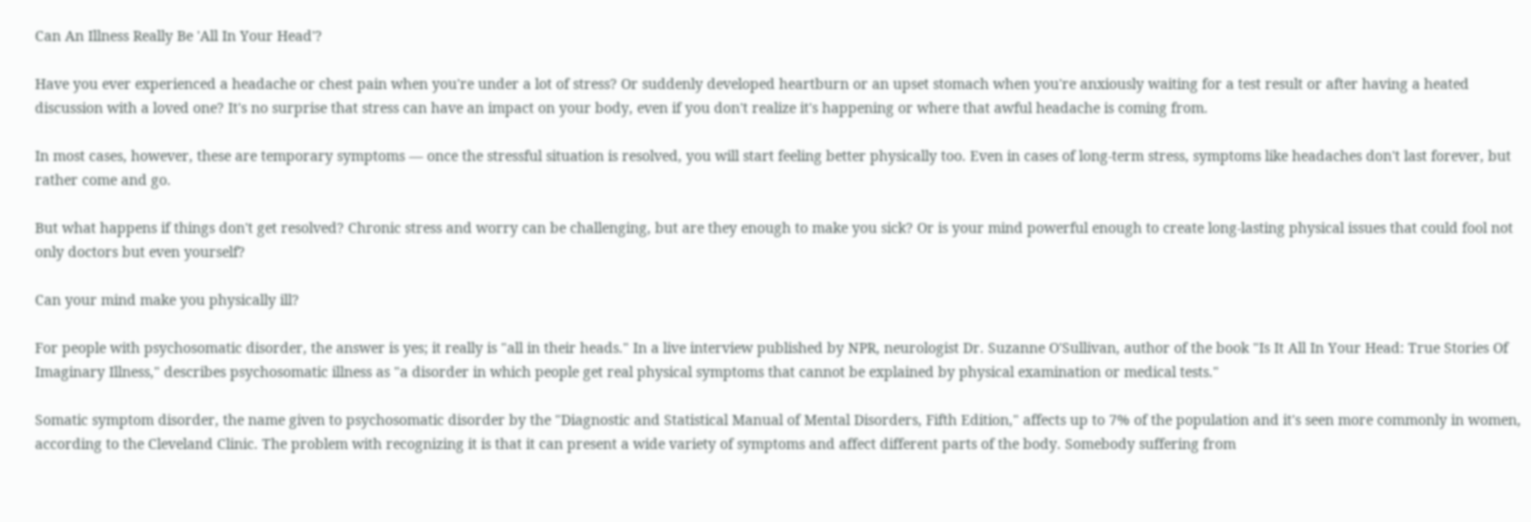Can An Illness Really Be 'All In Your Head'?

Have you ever experienced a headache or chest pain when you're under a lot of stress? Or suddenly developed heartburn or an upset stomach when you're anxiously waiting for a test result or after having a heated discussion with a loved one? It's no surprise that stress can have an impact on your body, even if you don't realize it's happening or where that awful headache is coming from.

In most cases, however, these are temporary symptoms — once the stressful situation is resolved, you will start feeling better physically too. Even in cases of long-term stress, symptoms like headaches don't last forever, but rather come and go.

But what happens if things don't get resolved? Chronic stress and worry can be challenging, but are they enough to make you sick? Or is your mind powerful enough to create long-lasting physical issues that could fool not only doctors but even yourself?

Can your mind make you physically ill?

For people with psychosomatic disorder, the answer is yes; it really is "all in their heads." In a live interview published by NPR, neurologist Dr. Suzanne O'Sullivan, author of the book "Is It All In Your Head: True Stories Of Imaginary Illness," describes psychosomatic illness as "a disorder in which people get real physical symptoms that cannot be explained by physical examination or medical tests."

Somatic symptom disorder, the name given to psychosomatic disorder by the "Diagnostic and Statistical Manual of Mental Disorders, Fifth Edition," affects up to 7% of the population and it's seen more commonly in women, according to the Cleveland Clinic. The problem with recognizing it is that it can present a wide variety of symptoms and affect different parts of the body. Somebody suffering from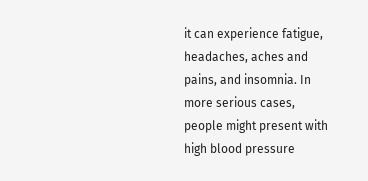it can experience fatigue, headaches, aches and pains, and insomnia. In more serious cases, people might present with high blood pressure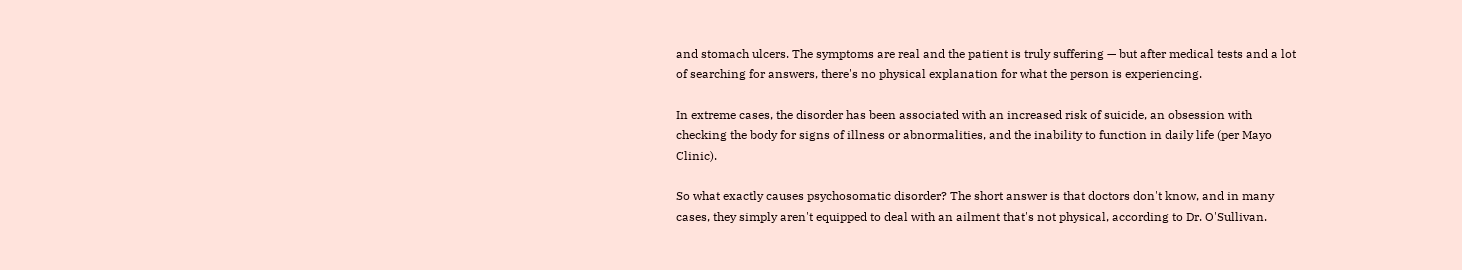and stomach ulcers. The symptoms are real and the patient is truly suffering — but after medical tests and a lot of searching for answers, there's no physical explanation for what the person is experiencing.

In extreme cases, the disorder has been associated with an increased risk of suicide, an obsession with checking the body for signs of illness or abnormalities, and the inability to function in daily life (per Mayo Clinic).

So what exactly causes psychosomatic disorder? The short answer is that doctors don't know, and in many cases, they simply aren't equipped to deal with an ailment that's not physical, according to Dr. O'Sullivan.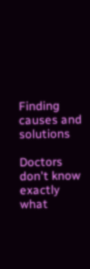Finding causes and solutions

Doctors don't know exactly what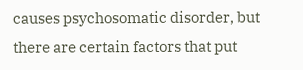causes psychosomatic disorder, but there are certain factors that put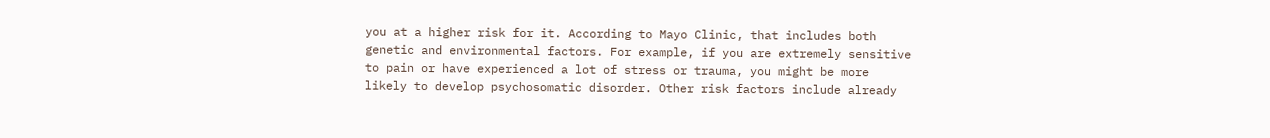you at a higher risk for it. According to Mayo Clinic, that includes both genetic and environmental factors. For example, if you are extremely sensitive to pain or have experienced a lot of stress or trauma, you might be more likely to develop psychosomatic disorder. Other risk factors include already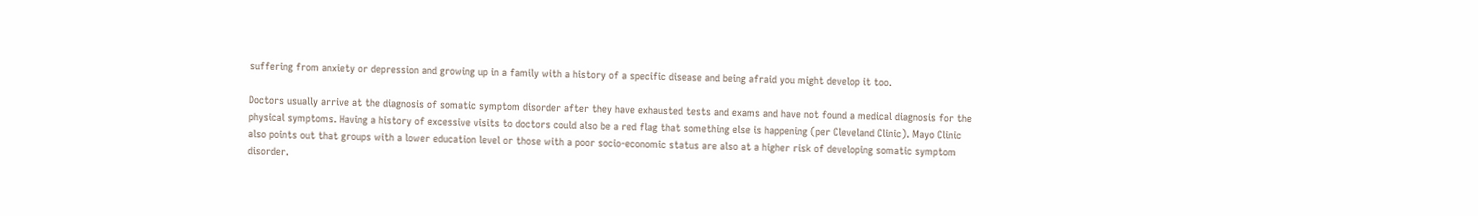suffering from anxiety or depression and growing up in a family with a history of a specific disease and being afraid you might develop it too.

Doctors usually arrive at the diagnosis of somatic symptom disorder after they have exhausted tests and exams and have not found a medical diagnosis for the physical symptoms. Having a history of excessive visits to doctors could also be a red flag that something else is happening (per Cleveland Clinic). Mayo Clinic also points out that groups with a lower education level or those with a poor socio-economic status are also at a higher risk of developing somatic symptom disorder.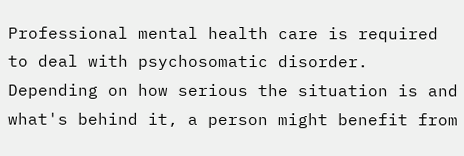Professional mental health care is required to deal with psychosomatic disorder. Depending on how serious the situation is and what's behind it, a person might benefit from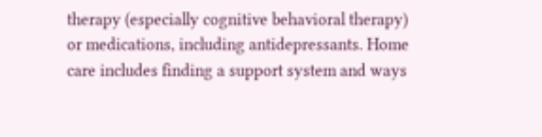therapy (especially cognitive behavioral therapy) or medications, including antidepressants. Home care includes finding a support system and ways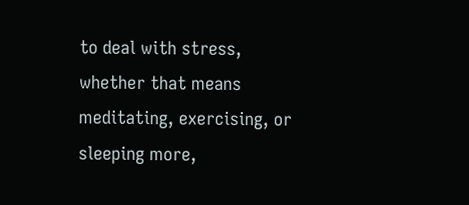to deal with stress, whether that means meditating, exercising, or sleeping more,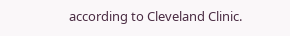according to Cleveland Clinic.